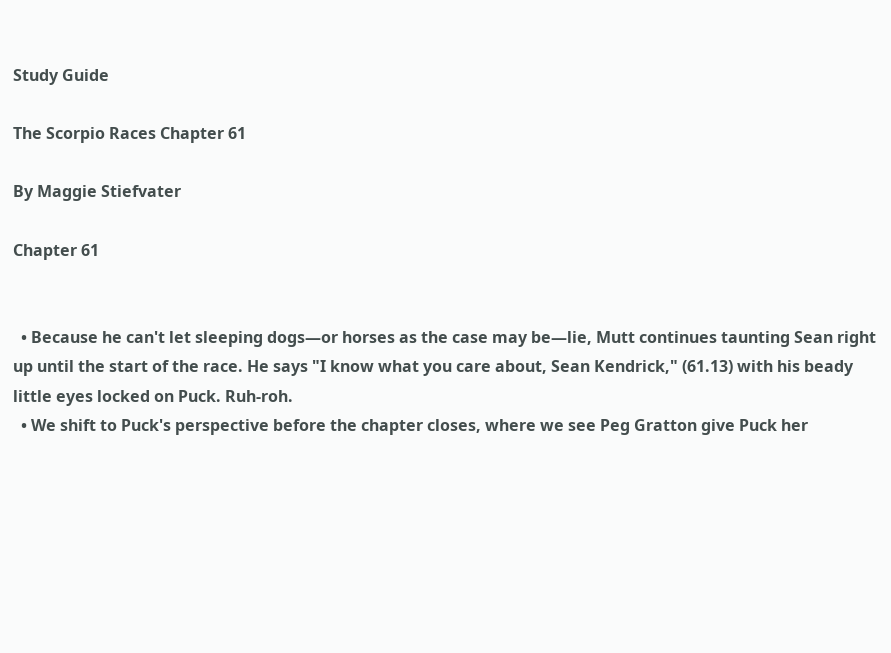Study Guide

The Scorpio Races Chapter 61

By Maggie Stiefvater

Chapter 61


  • Because he can't let sleeping dogs—or horses as the case may be—lie, Mutt continues taunting Sean right up until the start of the race. He says "I know what you care about, Sean Kendrick," (61.13) with his beady little eyes locked on Puck. Ruh-roh.
  • We shift to Puck's perspective before the chapter closes, where we see Peg Gratton give Puck her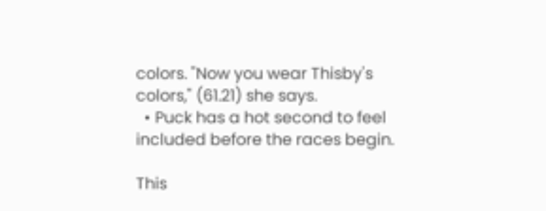colors. "Now you wear Thisby's colors," (61.21) she says.
  • Puck has a hot second to feel included before the races begin.

This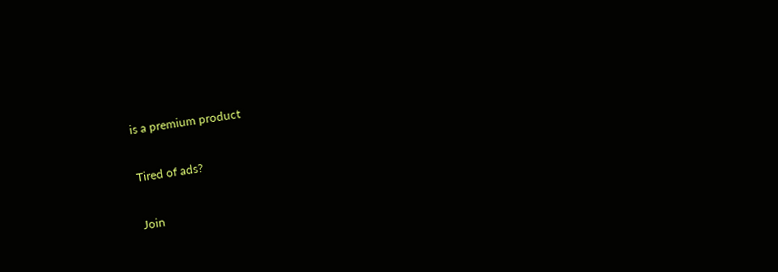is a premium product

Tired of ads?

Join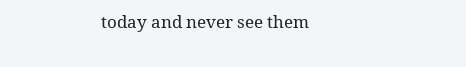today and never see them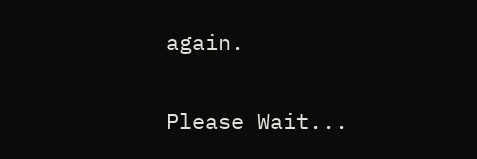again.

Please Wait...